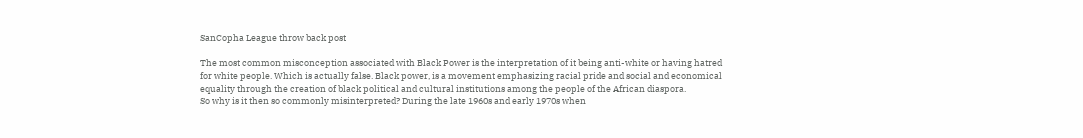SanCopha League throw back post

The most common misconception associated with Black Power is the interpretation of it being anti-white or having hatred for white people. Which is actually false. Black power, is a movement emphasizing racial pride and social and economical equality through the creation of black political and cultural institutions among the people of the African diaspora.
So why is it then so commonly misinterpreted? During the late 1960s and early 1970s when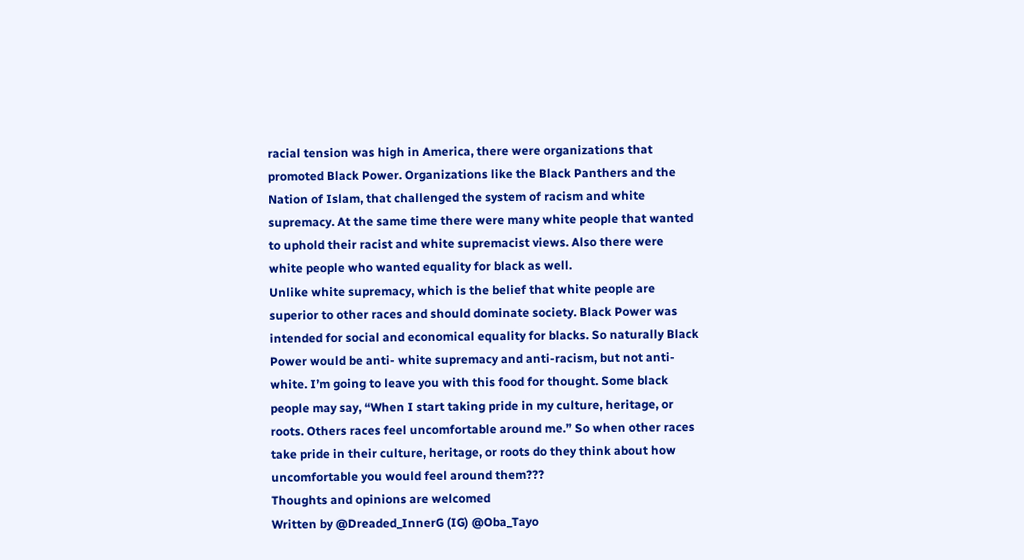racial tension was high in America, there were organizations that promoted Black Power. Organizations like the Black Panthers and the Nation of Islam, that challenged the system of racism and white supremacy. At the same time there were many white people that wanted to uphold their racist and white supremacist views. Also there were white people who wanted equality for black as well.
Unlike white supremacy, which is the belief that white people are superior to other races and should dominate society. Black Power was intended for social and economical equality for blacks. So naturally Black Power would be anti- white supremacy and anti-racism, but not anti-white. I’m going to leave you with this food for thought. Some black people may say, “When I start taking pride in my culture, heritage, or roots. Others races feel uncomfortable around me.” So when other races take pride in their culture, heritage, or roots do they think about how uncomfortable you would feel around them???
Thoughts and opinions are welcomed
Written by @Dreaded_InnerG (IG) @Oba_Tayo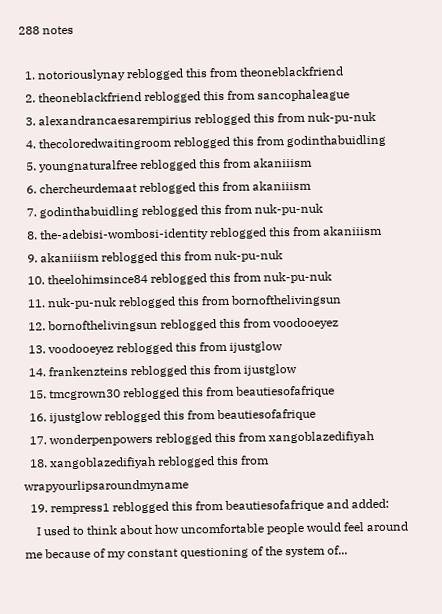288 notes

  1. notoriouslynay reblogged this from theoneblackfriend
  2. theoneblackfriend reblogged this from sancophaleague
  3. alexandrancaesarempirius reblogged this from nuk-pu-nuk
  4. thecoloredwaitingroom reblogged this from godinthabuidling
  5. youngnaturalfree reblogged this from akaniiism
  6. chercheurdemaat reblogged this from akaniiism
  7. godinthabuidling reblogged this from nuk-pu-nuk
  8. the-adebisi-wombosi-identity reblogged this from akaniiism
  9. akaniiism reblogged this from nuk-pu-nuk
  10. theelohimsince84 reblogged this from nuk-pu-nuk
  11. nuk-pu-nuk reblogged this from bornofthelivingsun
  12. bornofthelivingsun reblogged this from voodooeyez
  13. voodooeyez reblogged this from ijustglow
  14. frankenzteins reblogged this from ijustglow
  15. tmcgrown30 reblogged this from beautiesofafrique
  16. ijustglow reblogged this from beautiesofafrique
  17. wonderpenpowers reblogged this from xangoblazedifiyah
  18. xangoblazedifiyah reblogged this from wrapyourlipsaroundmyname
  19. rempress1 reblogged this from beautiesofafrique and added:
    I used to think about how uncomfortable people would feel around me because of my constant questioning of the system of...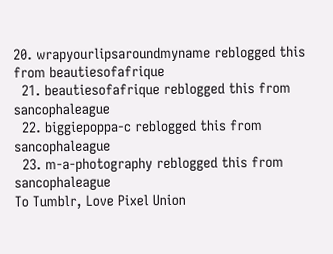20. wrapyourlipsaroundmyname reblogged this from beautiesofafrique
  21. beautiesofafrique reblogged this from sancophaleague
  22. biggiepoppa-c reblogged this from sancophaleague
  23. m-a-photography reblogged this from sancophaleague
To Tumblr, Love Pixel Union